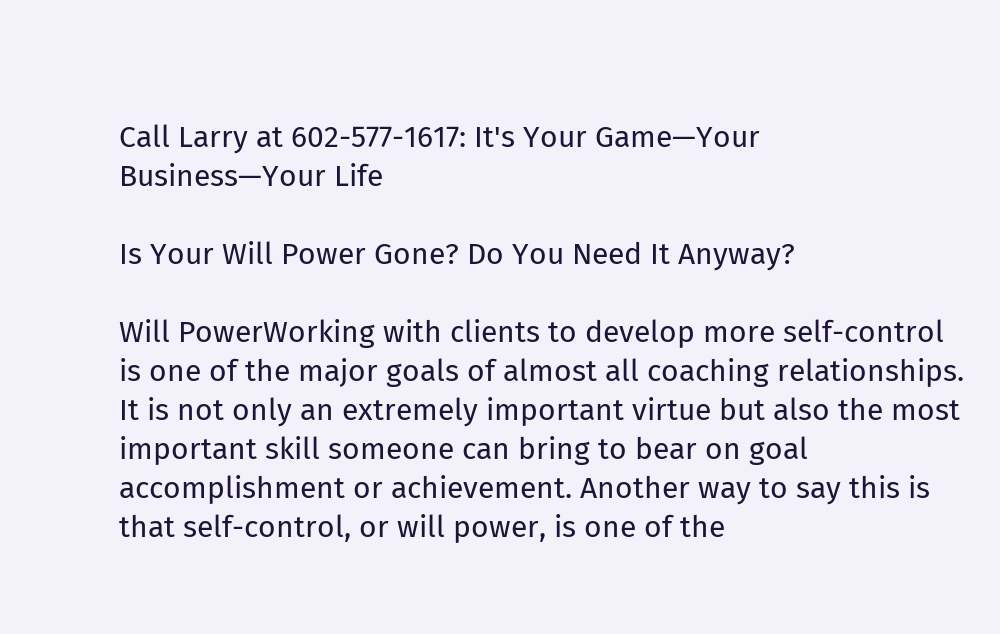Call Larry at 602-577-1617: It's Your Game—Your Business—Your Life

Is Your Will Power Gone? Do You Need It Anyway?

Will PowerWorking with clients to develop more self-control is one of the major goals of almost all coaching relationships. It is not only an extremely important virtue but also the most important skill someone can bring to bear on goal accomplishment or achievement. Another way to say this is that self-control, or will power, is one of the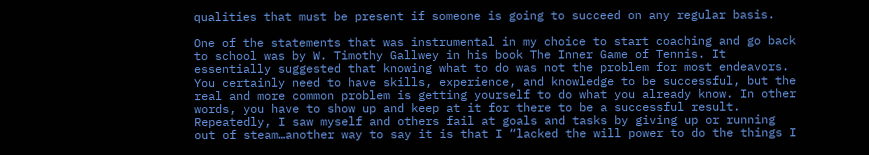qualities that must be present if someone is going to succeed on any regular basis.

One of the statements that was instrumental in my choice to start coaching and go back to school was by W. Timothy Gallwey in his book The Inner Game of Tennis. It essentially suggested that knowing what to do was not the problem for most endeavors. You certainly need to have skills, experience, and knowledge to be successful, but the real and more common problem is getting yourself to do what you already know. In other words, you have to show up and keep at it for there to be a successful result. Repeatedly, I saw myself and others fail at goals and tasks by giving up or running out of steam…another way to say it is that I “lacked the will power to do the things I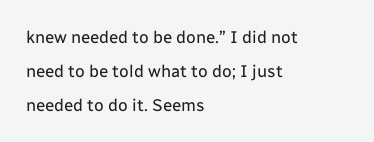knew needed to be done.” I did not need to be told what to do; I just needed to do it. Seems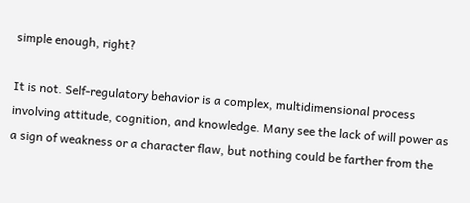simple enough, right?

It is not. Self-regulatory behavior is a complex, multidimensional process involving attitude, cognition, and knowledge. Many see the lack of will power as a sign of weakness or a character flaw, but nothing could be farther from the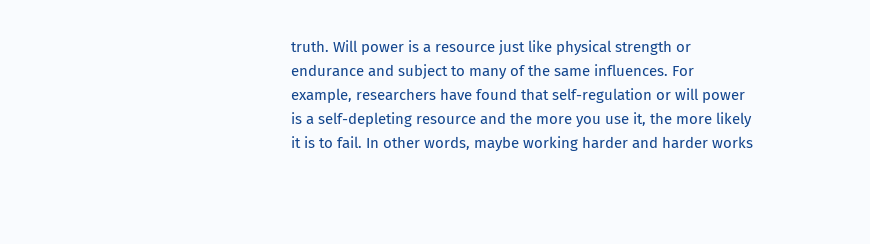truth. Will power is a resource just like physical strength or endurance and subject to many of the same influences. For example, researchers have found that self-regulation or will power is a self-depleting resource and the more you use it, the more likely it is to fail. In other words, maybe working harder and harder works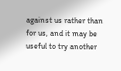against us rather than for us, and it may be useful to try another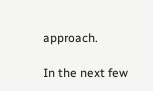approach.

In the next few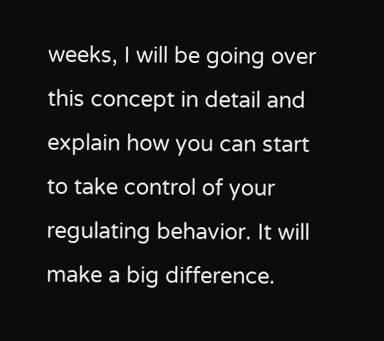weeks, I will be going over this concept in detail and explain how you can start to take control of your regulating behavior. It will make a big difference.